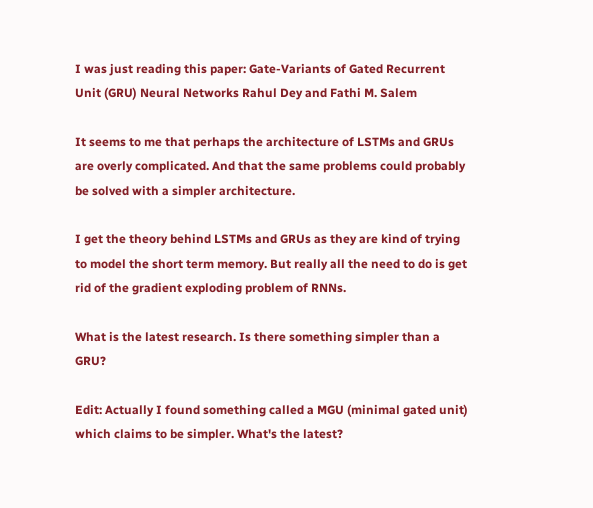I was just reading this paper: Gate-Variants of Gated Recurrent Unit (GRU) Neural Networks Rahul Dey and Fathi M. Salem

It seems to me that perhaps the architecture of LSTMs and GRUs are overly complicated. And that the same problems could probably be solved with a simpler architecture.

I get the theory behind LSTMs and GRUs as they are kind of trying to model the short term memory. But really all the need to do is get rid of the gradient exploding problem of RNNs.

What is the latest research. Is there something simpler than a GRU?

Edit: Actually I found something called a MGU (minimal gated unit) which claims to be simpler. What's the latest?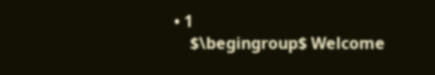• 1
    $\begingroup$ Welcome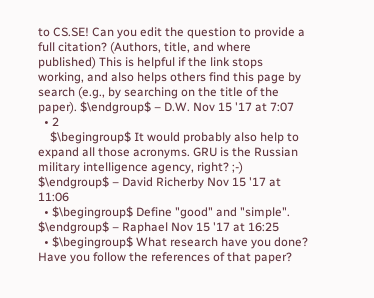to CS.SE! Can you edit the question to provide a full citation? (Authors, title, and where published) This is helpful if the link stops working, and also helps others find this page by search (e.g., by searching on the title of the paper). $\endgroup$ – D.W. Nov 15 '17 at 7:07
  • 2
    $\begingroup$ It would probably also help to expand all those acronyms. GRU is the Russian military intelligence agency, right? ;-) $\endgroup$ – David Richerby Nov 15 '17 at 11:06
  • $\begingroup$ Define "good" and "simple". $\endgroup$ – Raphael Nov 15 '17 at 16:25
  • $\begingroup$ What research have you done? Have you follow the references of that paper?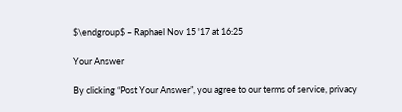$\endgroup$ – Raphael Nov 15 '17 at 16:25

Your Answer

By clicking “Post Your Answer”, you agree to our terms of service, privacy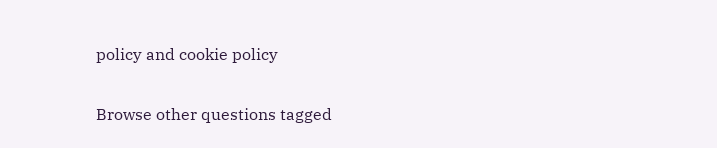policy and cookie policy

Browse other questions tagged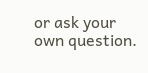or ask your own question.